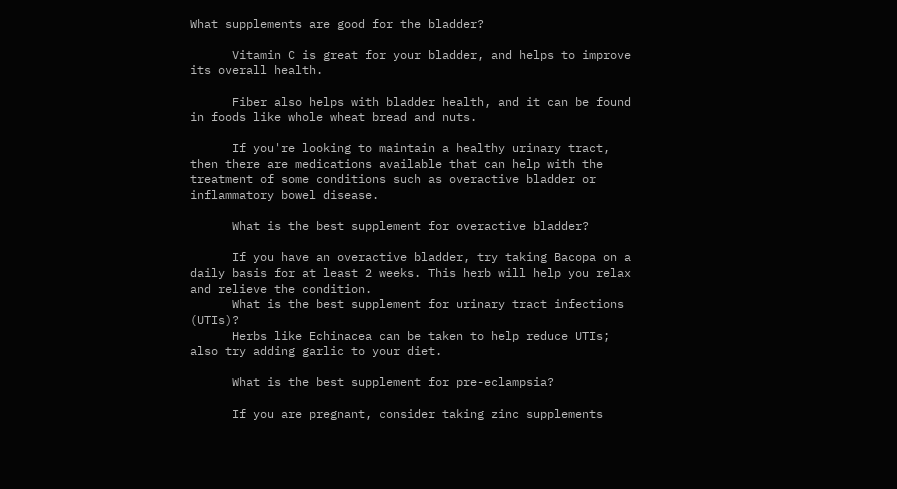What supplements are good for the bladder?

      Vitamin C is great for your bladder, and helps to improve its overall health.

      Fiber also helps with bladder health, and it can be found in foods like whole wheat bread and nuts.

      If you're looking to maintain a healthy urinary tract, then there are medications available that can help with the treatment of some conditions such as overactive bladder or inflammatory bowel disease.

      What is the best supplement for overactive bladder?

      If you have an overactive bladder, try taking Bacopa on a daily basis for at least 2 weeks. This herb will help you relax and relieve the condition.
      What is the best supplement for urinary tract infections (UTIs)?
      Herbs like Echinacea can be taken to help reduce UTIs; also try adding garlic to your diet.

      What is the best supplement for pre-eclampsia?

      If you are pregnant, consider taking zinc supplements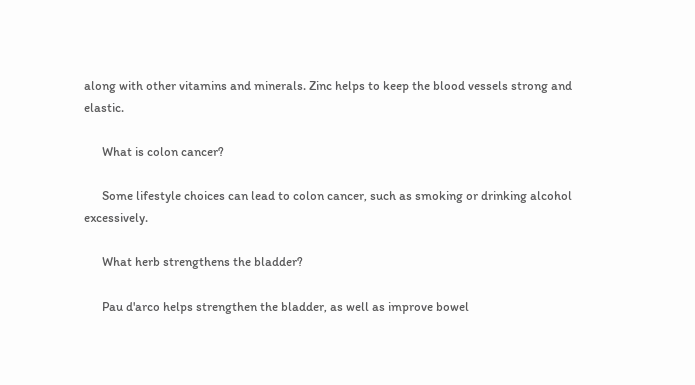along with other vitamins and minerals. Zinc helps to keep the blood vessels strong and elastic.

      What is colon cancer?

      Some lifestyle choices can lead to colon cancer, such as smoking or drinking alcohol excessively.

      What herb strengthens the bladder?

      Pau d'arco helps strengthen the bladder, as well as improve bowel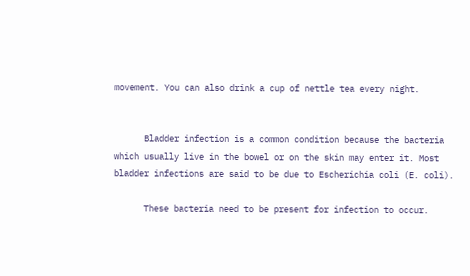movement. You can also drink a cup of nettle tea every night.


      Bladder infection is a common condition because the bacteria which usually live in the bowel or on the skin may enter it. Most bladder infections are said to be due to Escherichia coli (E. coli).

      These bacteria need to be present for infection to occur.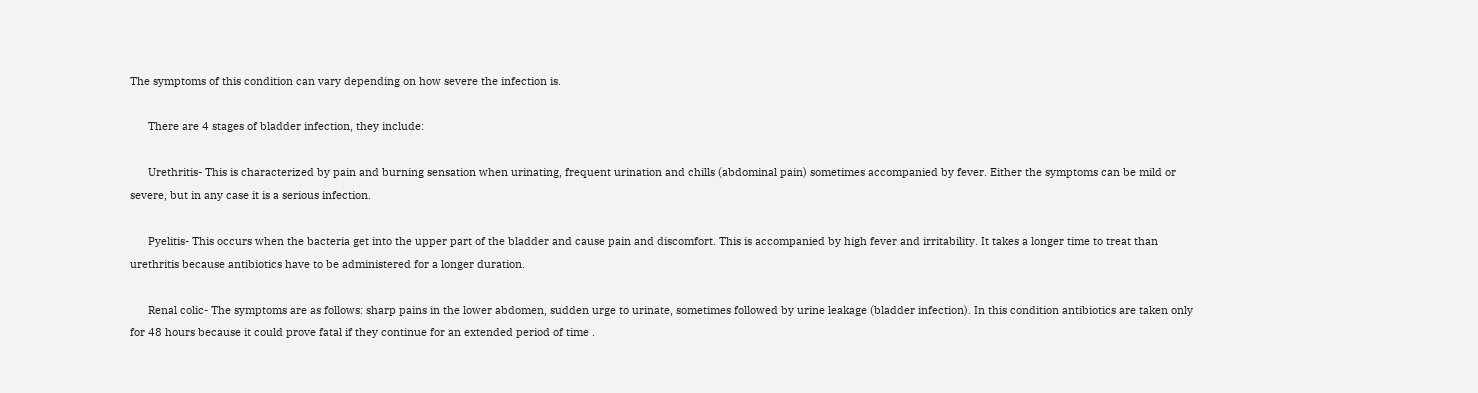The symptoms of this condition can vary depending on how severe the infection is.

      There are 4 stages of bladder infection, they include:

      Urethritis- This is characterized by pain and burning sensation when urinating, frequent urination and chills (abdominal pain) sometimes accompanied by fever. Either the symptoms can be mild or severe, but in any case it is a serious infection.

      Pyelitis- This occurs when the bacteria get into the upper part of the bladder and cause pain and discomfort. This is accompanied by high fever and irritability. It takes a longer time to treat than urethritis because antibiotics have to be administered for a longer duration.

      Renal colic- The symptoms are as follows: sharp pains in the lower abdomen, sudden urge to urinate, sometimes followed by urine leakage (bladder infection). In this condition antibiotics are taken only for 48 hours because it could prove fatal if they continue for an extended period of time .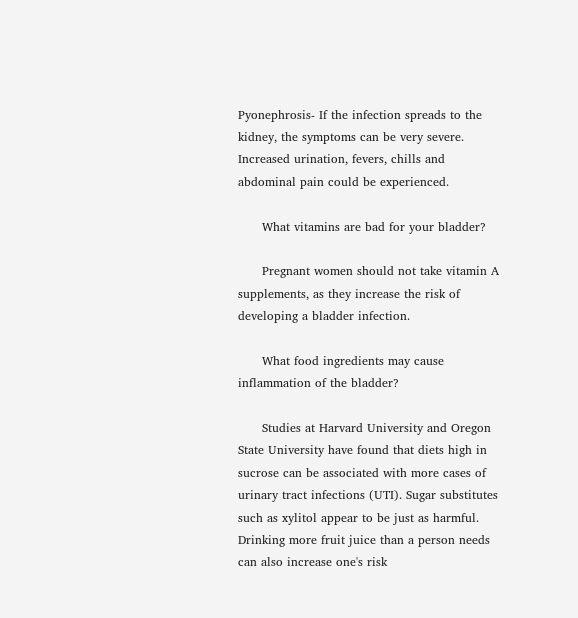Pyonephrosis- If the infection spreads to the kidney, the symptoms can be very severe. Increased urination, fevers, chills and abdominal pain could be experienced.

      What vitamins are bad for your bladder?

      Pregnant women should not take vitamin A supplements, as they increase the risk of developing a bladder infection.

      What food ingredients may cause inflammation of the bladder?

      Studies at Harvard University and Oregon State University have found that diets high in sucrose can be associated with more cases of urinary tract infections (UTI). Sugar substitutes such as xylitol appear to be just as harmful. Drinking more fruit juice than a person needs can also increase one's risk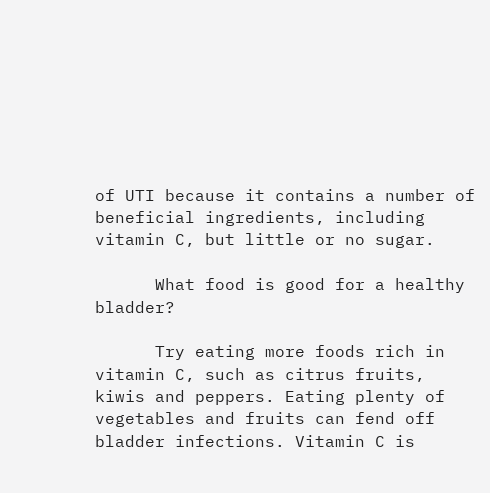of UTI because it contains a number of beneficial ingredients, including vitamin C, but little or no sugar.

      What food is good for a healthy bladder?

      Try eating more foods rich in vitamin C, such as citrus fruits, kiwis and peppers. Eating plenty of vegetables and fruits can fend off bladder infections. Vitamin C is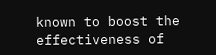known to boost the effectiveness of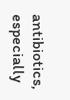antibiotics, especially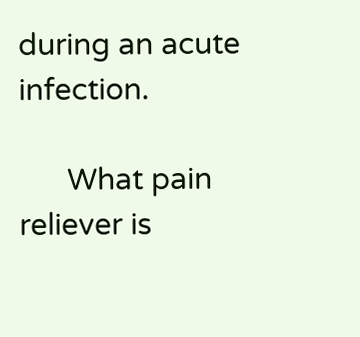during an acute infection.

      What pain reliever is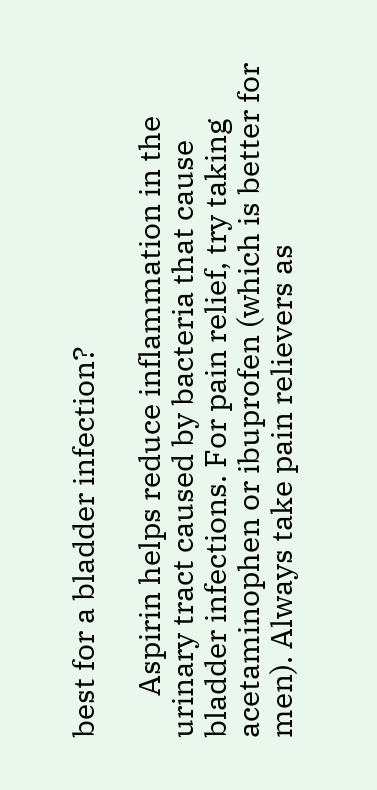best for a bladder infection?

      Aspirin helps reduce inflammation in the urinary tract caused by bacteria that cause bladder infections. For pain relief, try taking acetaminophen or ibuprofen (which is better for men). Always take pain relievers as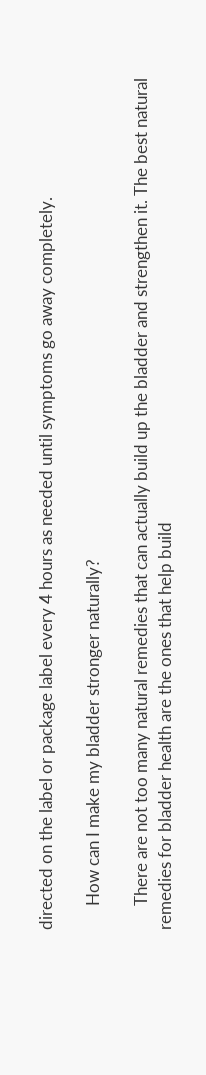directed on the label or package label every 4 hours as needed until symptoms go away completely.

      How can I make my bladder stronger naturally?

      There are not too many natural remedies that can actually build up the bladder and strengthen it. The best natural remedies for bladder health are the ones that help build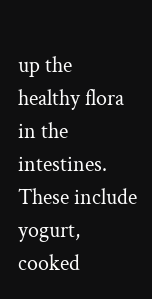up the healthy flora in the intestines. These include yogurt, cooked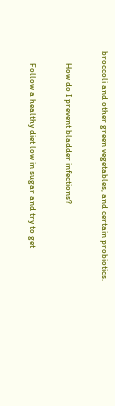broccoli and other green vegetables, and certain probiotics.

      How do I prevent bladder infections?

      Follow a healthy diet low in sugar and try to get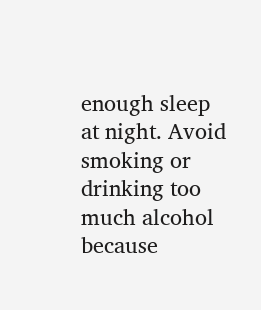enough sleep at night. Avoid smoking or drinking too much alcohol because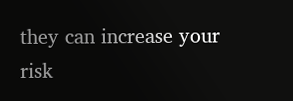they can increase your risk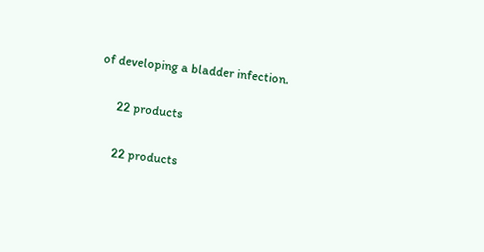of developing a bladder infection.

      22 products

      22 products